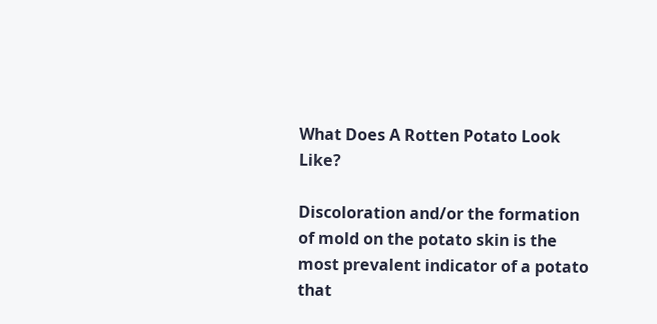What Does A Rotten Potato Look Like?

Discoloration and/or the formation of mold on the potato skin is the most prevalent indicator of a potato that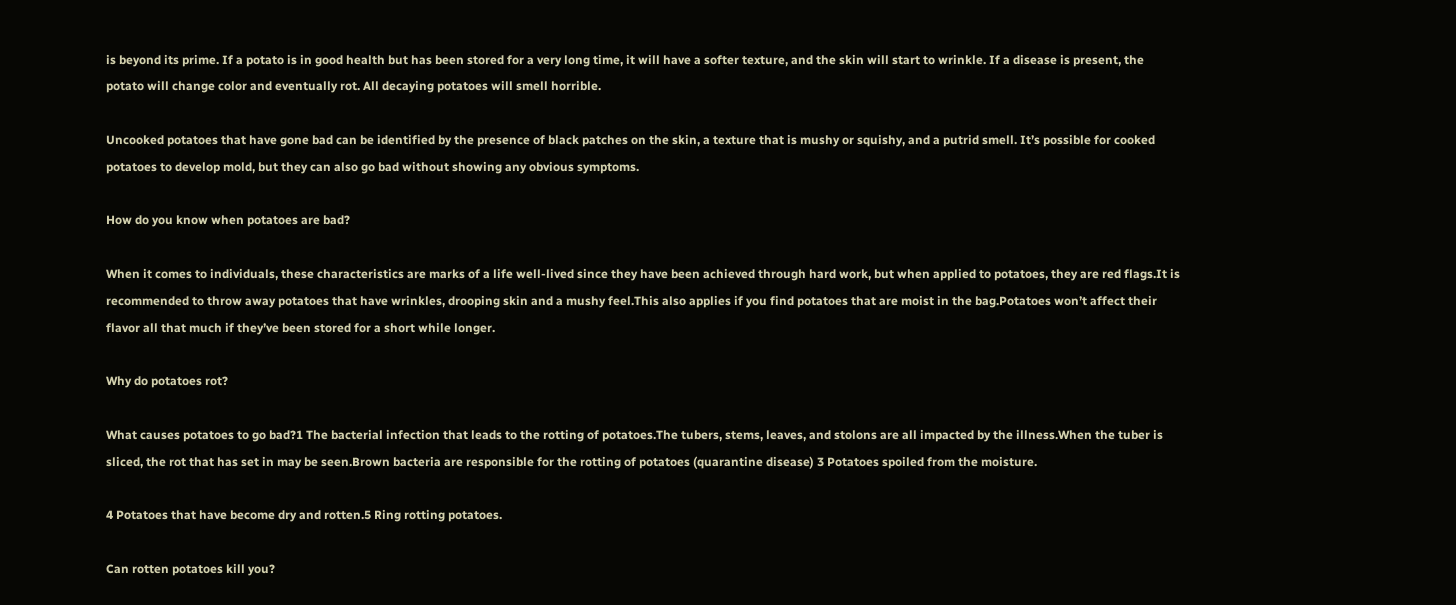is beyond its prime. If a potato is in good health but has been stored for a very long time, it will have a softer texture, and the skin will start to wrinkle. If a disease is present, the potato will change color and eventually rot. All decaying potatoes will smell horrible.

Uncooked potatoes that have gone bad can be identified by the presence of black patches on the skin, a texture that is mushy or squishy, and a putrid smell. It’s possible for cooked potatoes to develop mold, but they can also go bad without showing any obvious symptoms.

How do you know when potatoes are bad?

When it comes to individuals, these characteristics are marks of a life well-lived since they have been achieved through hard work, but when applied to potatoes, they are red flags.It is recommended to throw away potatoes that have wrinkles, drooping skin and a mushy feel.This also applies if you find potatoes that are moist in the bag.Potatoes won’t affect their flavor all that much if they’ve been stored for a short while longer.

Why do potatoes rot?

What causes potatoes to go bad?1 The bacterial infection that leads to the rotting of potatoes.The tubers, stems, leaves, and stolons are all impacted by the illness.When the tuber is sliced, the rot that has set in may be seen.Brown bacteria are responsible for the rotting of potatoes (quarantine disease) 3 Potatoes spoiled from the moisture.

4 Potatoes that have become dry and rotten.5 Ring rotting potatoes.

Can rotten potatoes kill you?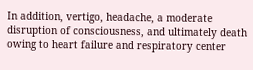In addition, vertigo, headache, a moderate disruption of consciousness, and ultimately death owing to heart failure and respiratory center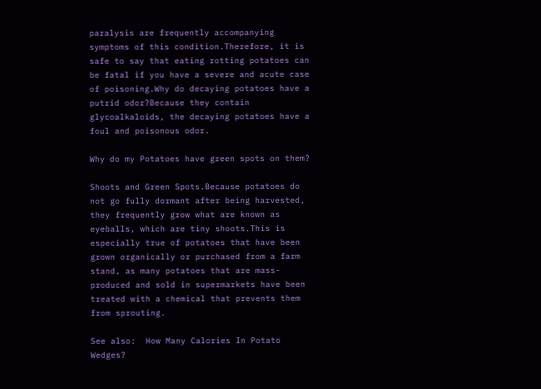paralysis are frequently accompanying symptoms of this condition.Therefore, it is safe to say that eating rotting potatoes can be fatal if you have a severe and acute case of poisoning.Why do decaying potatoes have a putrid odor?Because they contain glycoalkaloids, the decaying potatoes have a foul and poisonous odor.

Why do my Potatoes have green spots on them?

Shoots and Green Spots.Because potatoes do not go fully dormant after being harvested, they frequently grow what are known as eyeballs, which are tiny shoots.This is especially true of potatoes that have been grown organically or purchased from a farm stand, as many potatoes that are mass-produced and sold in supermarkets have been treated with a chemical that prevents them from sprouting.

See also:  How Many Calories In Potato Wedges?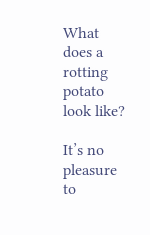What does a rotting potato look like?

It’s no pleasure to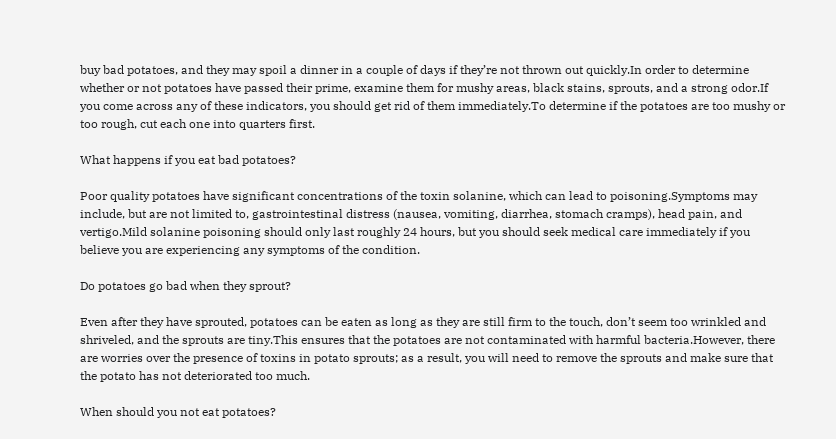buy bad potatoes, and they may spoil a dinner in a couple of days if they’re not thrown out quickly.In order to determine whether or not potatoes have passed their prime, examine them for mushy areas, black stains, sprouts, and a strong odor.If you come across any of these indicators, you should get rid of them immediately.To determine if the potatoes are too mushy or too rough, cut each one into quarters first.

What happens if you eat bad potatoes?

Poor quality potatoes have significant concentrations of the toxin solanine, which can lead to poisoning.Symptoms may include, but are not limited to, gastrointestinal distress (nausea, vomiting, diarrhea, stomach cramps), head pain, and vertigo.Mild solanine poisoning should only last roughly 24 hours, but you should seek medical care immediately if you believe you are experiencing any symptoms of the condition.

Do potatoes go bad when they sprout?

Even after they have sprouted, potatoes can be eaten as long as they are still firm to the touch, don’t seem too wrinkled and shriveled, and the sprouts are tiny.This ensures that the potatoes are not contaminated with harmful bacteria.However, there are worries over the presence of toxins in potato sprouts; as a result, you will need to remove the sprouts and make sure that the potato has not deteriorated too much.

When should you not eat potatoes?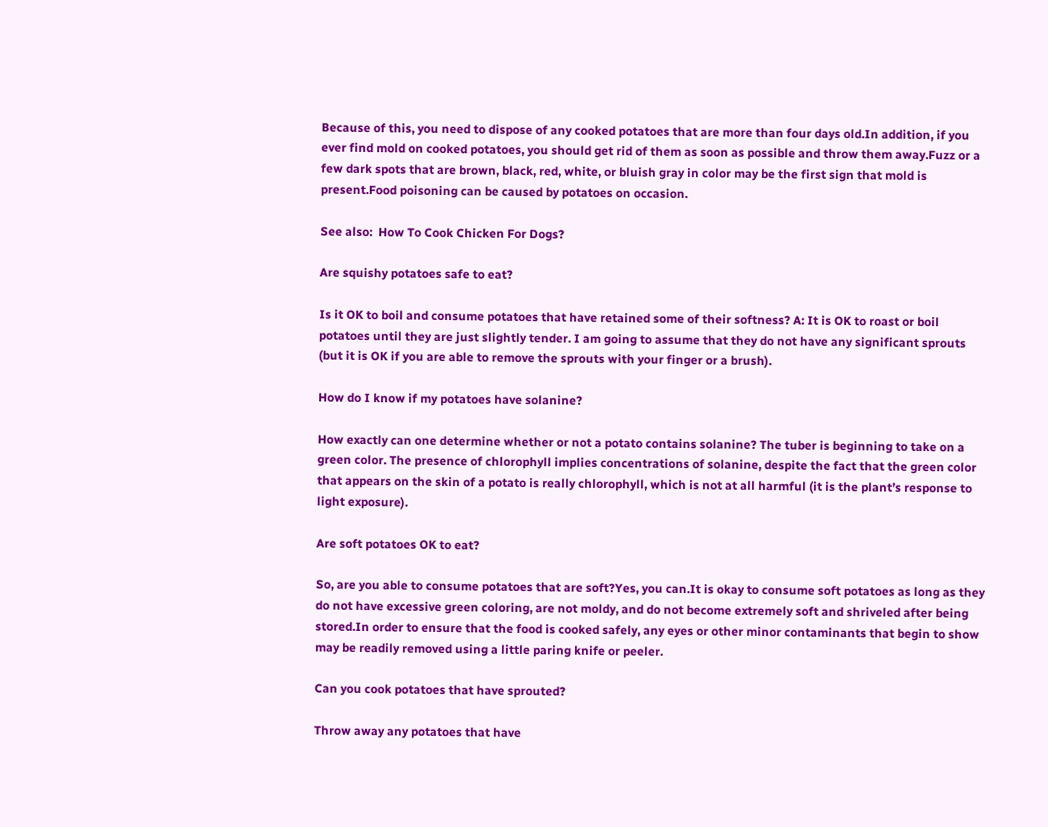Because of this, you need to dispose of any cooked potatoes that are more than four days old.In addition, if you ever find mold on cooked potatoes, you should get rid of them as soon as possible and throw them away.Fuzz or a few dark spots that are brown, black, red, white, or bluish gray in color may be the first sign that mold is present.Food poisoning can be caused by potatoes on occasion.

See also:  How To Cook Chicken For Dogs?

Are squishy potatoes safe to eat?

Is it OK to boil and consume potatoes that have retained some of their softness? A: It is OK to roast or boil potatoes until they are just slightly tender. I am going to assume that they do not have any significant sprouts (but it is OK if you are able to remove the sprouts with your finger or a brush).

How do I know if my potatoes have solanine?

How exactly can one determine whether or not a potato contains solanine? The tuber is beginning to take on a green color. The presence of chlorophyll implies concentrations of solanine, despite the fact that the green color that appears on the skin of a potato is really chlorophyll, which is not at all harmful (it is the plant’s response to light exposure).

Are soft potatoes OK to eat?

So, are you able to consume potatoes that are soft?Yes, you can.It is okay to consume soft potatoes as long as they do not have excessive green coloring, are not moldy, and do not become extremely soft and shriveled after being stored.In order to ensure that the food is cooked safely, any eyes or other minor contaminants that begin to show may be readily removed using a little paring knife or peeler.

Can you cook potatoes that have sprouted?

Throw away any potatoes that have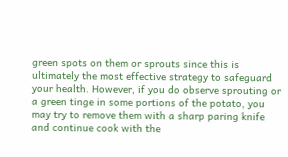green spots on them or sprouts since this is ultimately the most effective strategy to safeguard your health. However, if you do observe sprouting or a green tinge in some portions of the potato, you may try to remove them with a sharp paring knife and continue cook with the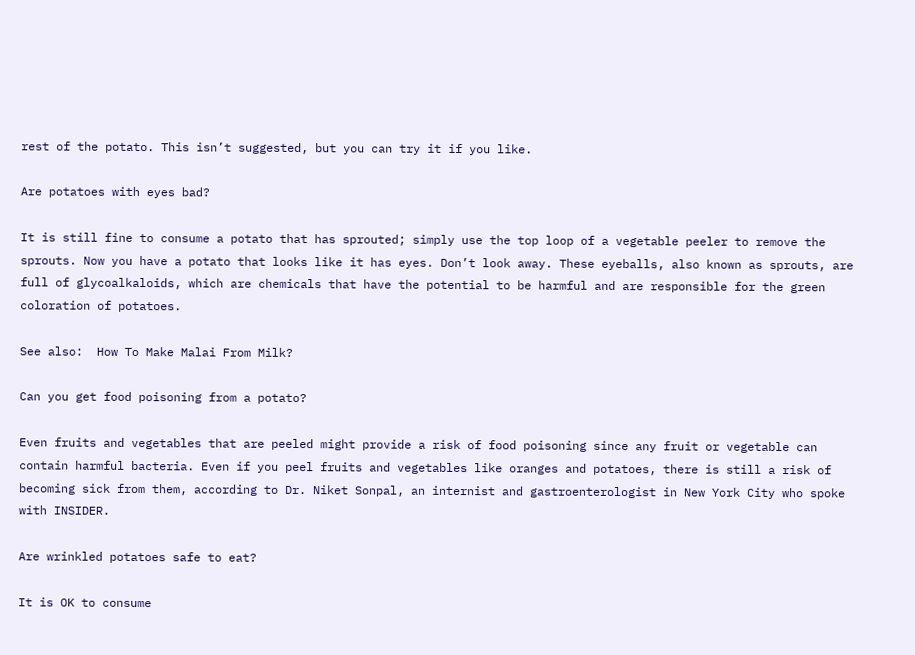rest of the potato. This isn’t suggested, but you can try it if you like.

Are potatoes with eyes bad?

It is still fine to consume a potato that has sprouted; simply use the top loop of a vegetable peeler to remove the sprouts. Now you have a potato that looks like it has eyes. Don’t look away. These eyeballs, also known as sprouts, are full of glycoalkaloids, which are chemicals that have the potential to be harmful and are responsible for the green coloration of potatoes.

See also:  How To Make Malai From Milk?

Can you get food poisoning from a potato?

Even fruits and vegetables that are peeled might provide a risk of food poisoning since any fruit or vegetable can contain harmful bacteria. Even if you peel fruits and vegetables like oranges and potatoes, there is still a risk of becoming sick from them, according to Dr. Niket Sonpal, an internist and gastroenterologist in New York City who spoke with INSIDER.

Are wrinkled potatoes safe to eat?

It is OK to consume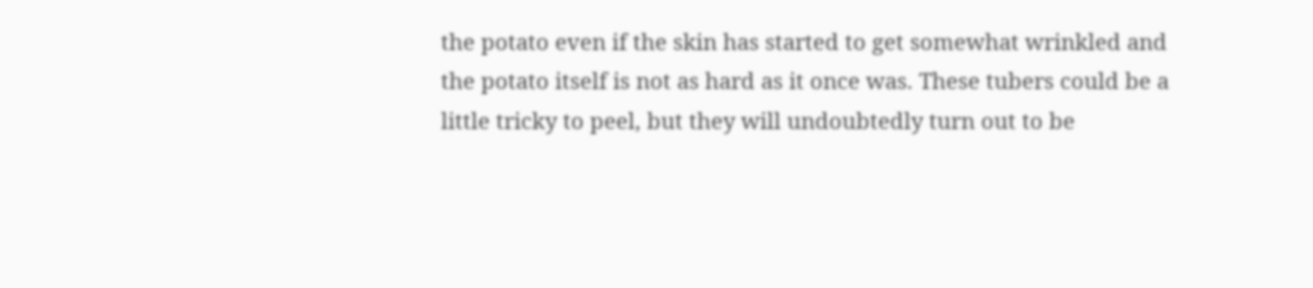the potato even if the skin has started to get somewhat wrinkled and the potato itself is not as hard as it once was. These tubers could be a little tricky to peel, but they will undoubtedly turn out to be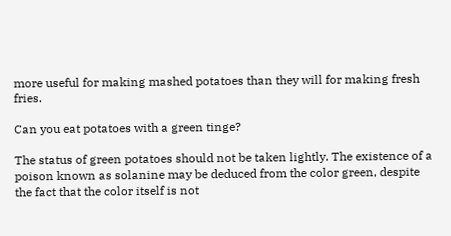more useful for making mashed potatoes than they will for making fresh fries.

Can you eat potatoes with a green tinge?

The status of green potatoes should not be taken lightly. The existence of a poison known as solanine may be deduced from the color green, despite the fact that the color itself is not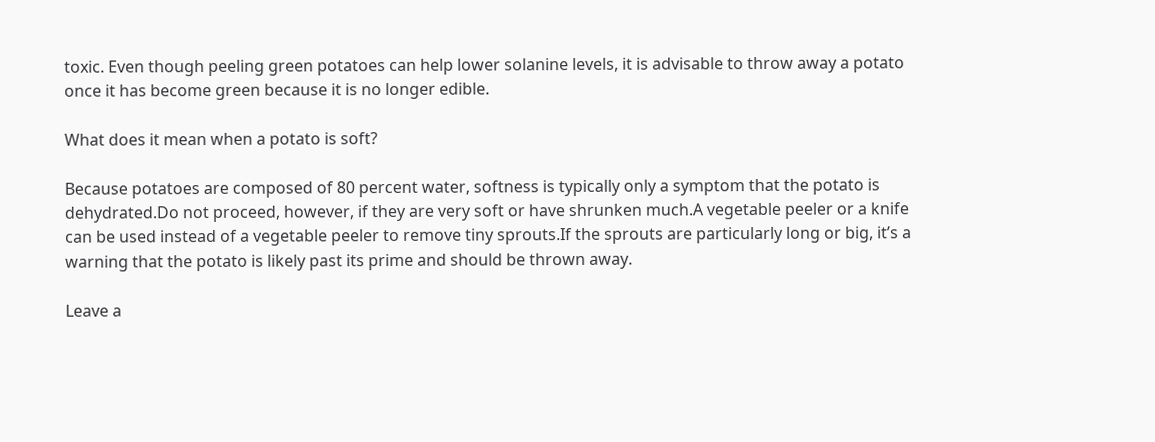toxic. Even though peeling green potatoes can help lower solanine levels, it is advisable to throw away a potato once it has become green because it is no longer edible.

What does it mean when a potato is soft?

Because potatoes are composed of 80 percent water, softness is typically only a symptom that the potato is dehydrated.Do not proceed, however, if they are very soft or have shrunken much.A vegetable peeler or a knife can be used instead of a vegetable peeler to remove tiny sprouts.If the sprouts are particularly long or big, it’s a warning that the potato is likely past its prime and should be thrown away.

Leave a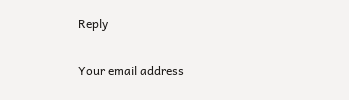Reply

Your email address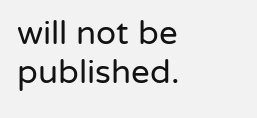will not be published.